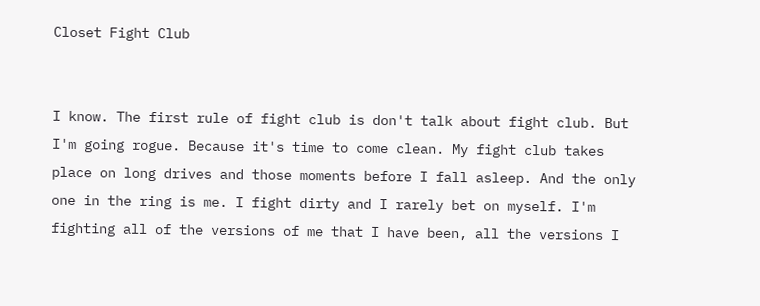Closet Fight Club


I know. The first rule of fight club is don't talk about fight club. But I'm going rogue. Because it's time to come clean. My fight club takes place on long drives and those moments before I fall asleep. And the only one in the ring is me. I fight dirty and I rarely bet on myself. I'm fighting all of the versions of me that I have been, all the versions I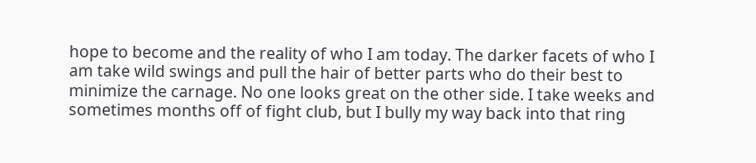hope to become and the reality of who I am today. The darker facets of who I am take wild swings and pull the hair of better parts who do their best to minimize the carnage. No one looks great on the other side. I take weeks and sometimes months off of fight club, but I bully my way back into that ring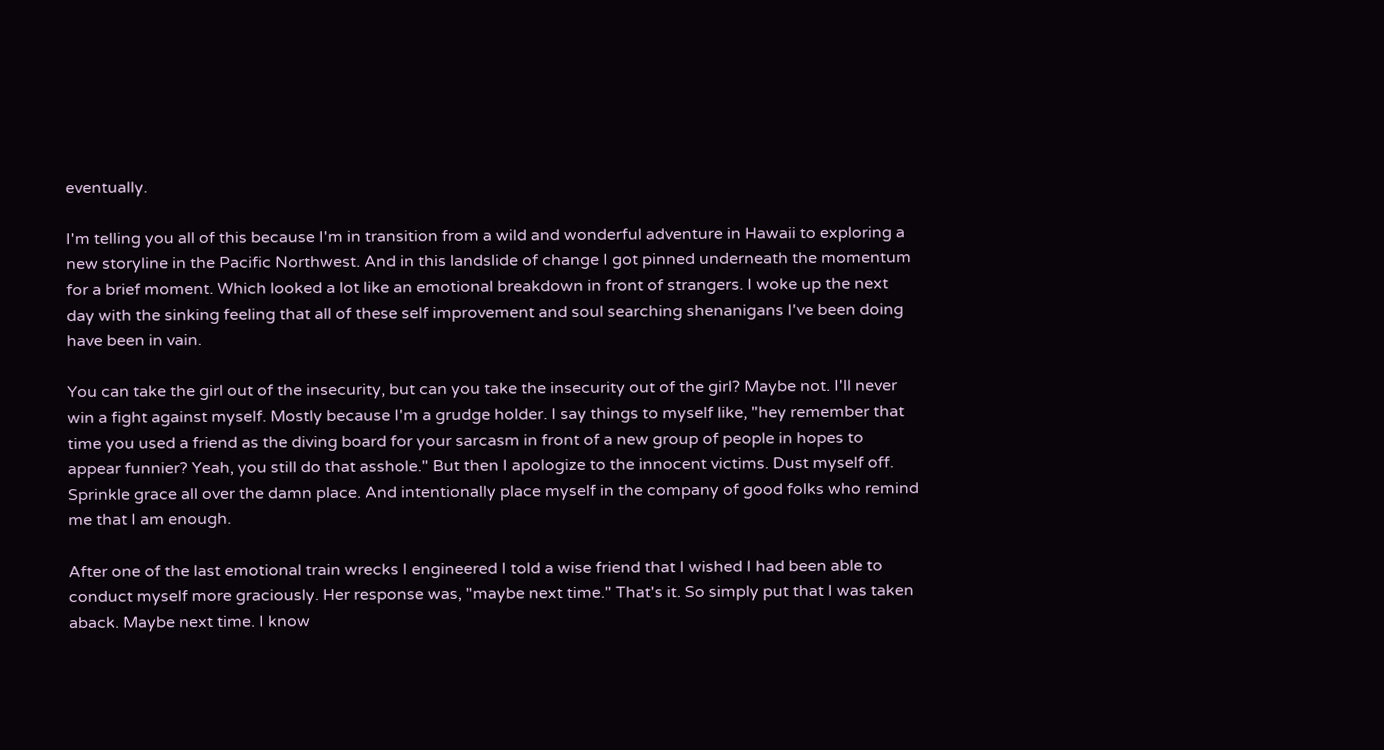eventually.

I'm telling you all of this because I'm in transition from a wild and wonderful adventure in Hawaii to exploring a new storyline in the Pacific Northwest. And in this landslide of change I got pinned underneath the momentum for a brief moment. Which looked a lot like an emotional breakdown in front of strangers. I woke up the next day with the sinking feeling that all of these self improvement and soul searching shenanigans I've been doing have been in vain.

You can take the girl out of the insecurity, but can you take the insecurity out of the girl? Maybe not. I'll never win a fight against myself. Mostly because I'm a grudge holder. I say things to myself like, "hey remember that time you used a friend as the diving board for your sarcasm in front of a new group of people in hopes to appear funnier? Yeah, you still do that asshole." But then I apologize to the innocent victims. Dust myself off. Sprinkle grace all over the damn place. And intentionally place myself in the company of good folks who remind me that I am enough.

After one of the last emotional train wrecks I engineered I told a wise friend that I wished I had been able to conduct myself more graciously. Her response was, "maybe next time." That's it. So simply put that I was taken aback. Maybe next time. I know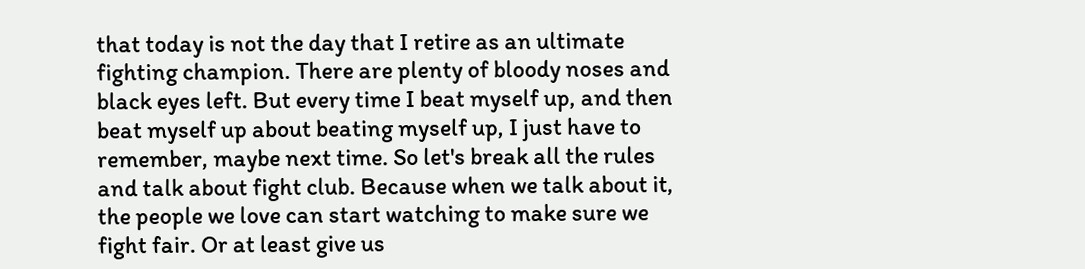that today is not the day that I retire as an ultimate fighting champion. There are plenty of bloody noses and black eyes left. But every time I beat myself up, and then beat myself up about beating myself up, I just have to remember, maybe next time. So let's break all the rules and talk about fight club. Because when we talk about it, the people we love can start watching to make sure we fight fair. Or at least give us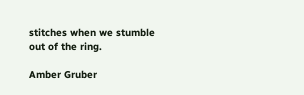stitches when we stumble out of the ring.

Amber Gruber